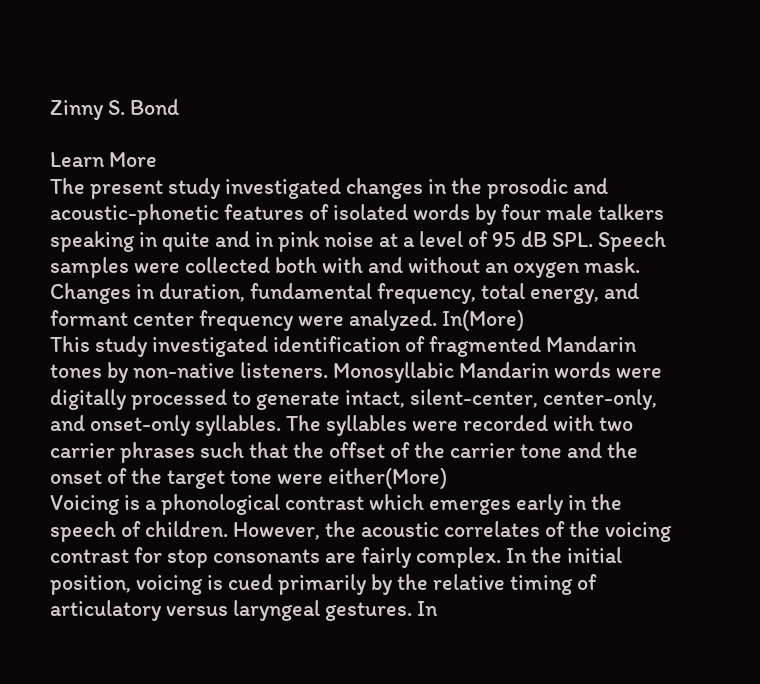Zinny S. Bond

Learn More
The present study investigated changes in the prosodic and acoustic-phonetic features of isolated words by four male talkers speaking in quite and in pink noise at a level of 95 dB SPL. Speech samples were collected both with and without an oxygen mask. Changes in duration, fundamental frequency, total energy, and formant center frequency were analyzed. In(More)
This study investigated identification of fragmented Mandarin tones by non-native listeners. Monosyllabic Mandarin words were digitally processed to generate intact, silent-center, center-only, and onset-only syllables. The syllables were recorded with two carrier phrases such that the offset of the carrier tone and the onset of the target tone were either(More)
Voicing is a phonological contrast which emerges early in the speech of children. However, the acoustic correlates of the voicing contrast for stop consonants are fairly complex. In the initial position, voicing is cued primarily by the relative timing of articulatory versus laryngeal gestures. In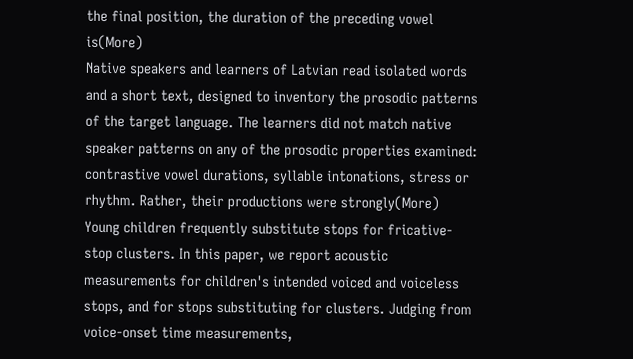the final position, the duration of the preceding vowel is(More)
Native speakers and learners of Latvian read isolated words and a short text, designed to inventory the prosodic patterns of the target language. The learners did not match native speaker patterns on any of the prosodic properties examined: contrastive vowel durations, syllable intonations, stress or rhythm. Rather, their productions were strongly(More)
Young children frequently substitute stops for fricative-stop clusters. In this paper, we report acoustic measurements for children's intended voiced and voiceless stops, and for stops substituting for clusters. Judging from voice-onset time measurements,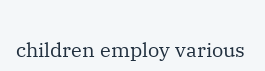children employ various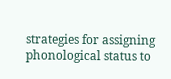strategies for assigning phonological status to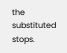the substituted stops.